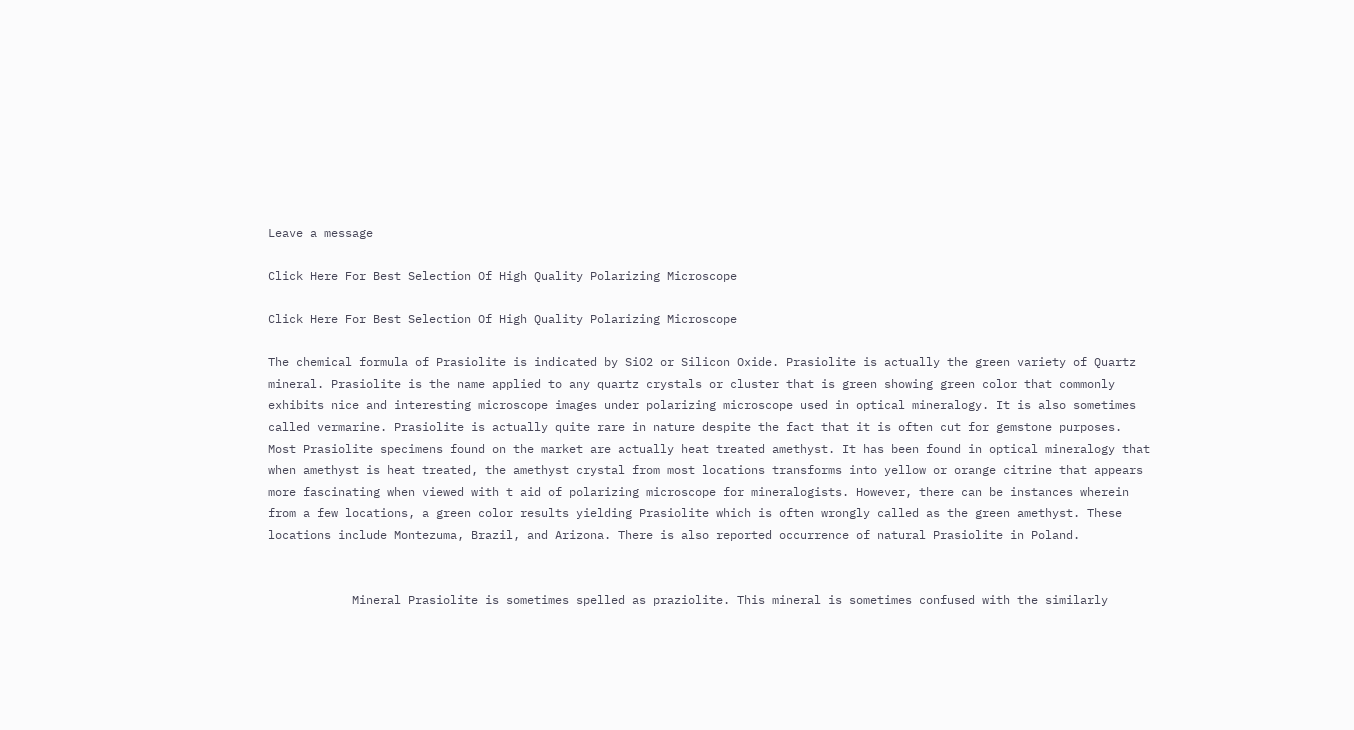Leave a message

Click Here For Best Selection Of High Quality Polarizing Microscope

Click Here For Best Selection Of High Quality Polarizing Microscope

The chemical formula of Prasiolite is indicated by SiO2 or Silicon Oxide. Prasiolite is actually the green variety of Quartz mineral. Prasiolite is the name applied to any quartz crystals or cluster that is green showing green color that commonly exhibits nice and interesting microscope images under polarizing microscope used in optical mineralogy. It is also sometimes called vermarine. Prasiolite is actually quite rare in nature despite the fact that it is often cut for gemstone purposes. Most Prasiolite specimens found on the market are actually heat treated amethyst. It has been found in optical mineralogy that when amethyst is heat treated, the amethyst crystal from most locations transforms into yellow or orange citrine that appears more fascinating when viewed with t aid of polarizing microscope for mineralogists. However, there can be instances wherein from a few locations, a green color results yielding Prasiolite which is often wrongly called as the green amethyst. These locations include Montezuma, Brazil, and Arizona. There is also reported occurrence of natural Prasiolite in Poland.


            Mineral Prasiolite is sometimes spelled as praziolite. This mineral is sometimes confused with the similarly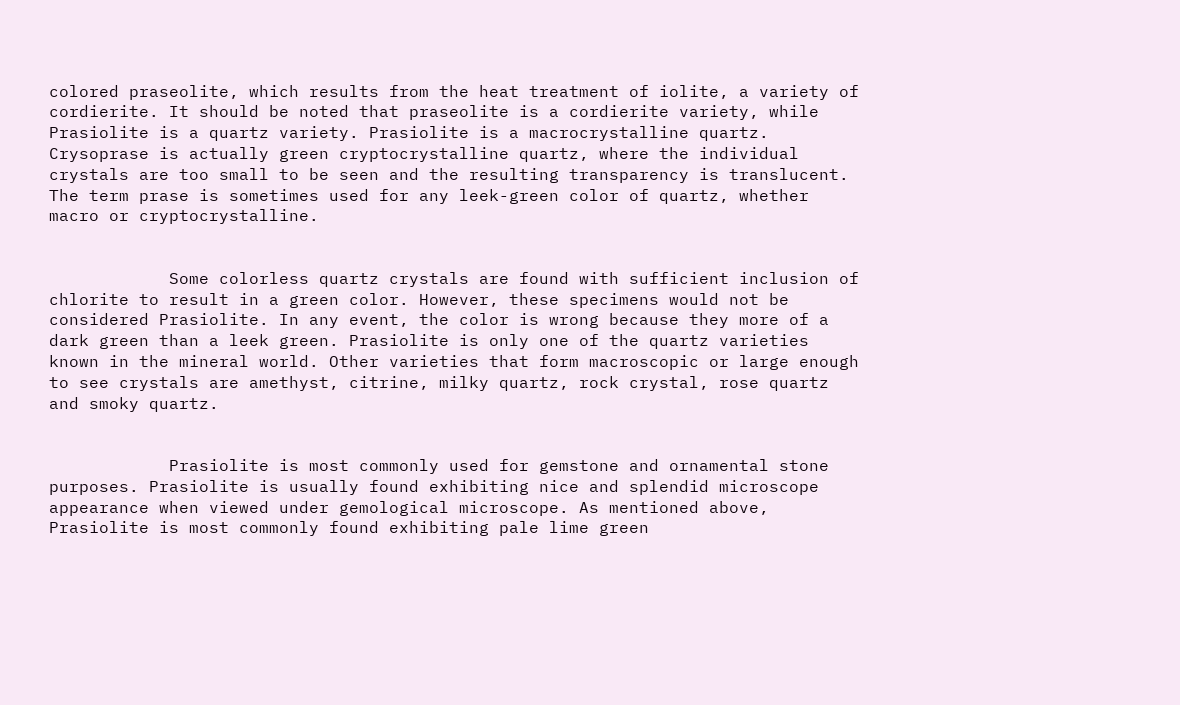colored praseolite, which results from the heat treatment of iolite, a variety of cordierite. It should be noted that praseolite is a cordierite variety, while Prasiolite is a quartz variety. Prasiolite is a macrocrystalline quartz. Crysoprase is actually green cryptocrystalline quartz, where the individual crystals are too small to be seen and the resulting transparency is translucent. The term prase is sometimes used for any leek-green color of quartz, whether macro or cryptocrystalline.


            Some colorless quartz crystals are found with sufficient inclusion of chlorite to result in a green color. However, these specimens would not be considered Prasiolite. In any event, the color is wrong because they more of a dark green than a leek green. Prasiolite is only one of the quartz varieties known in the mineral world. Other varieties that form macroscopic or large enough to see crystals are amethyst, citrine, milky quartz, rock crystal, rose quartz and smoky quartz.


            Prasiolite is most commonly used for gemstone and ornamental stone purposes. Prasiolite is usually found exhibiting nice and splendid microscope appearance when viewed under gemological microscope. As mentioned above, Prasiolite is most commonly found exhibiting pale lime green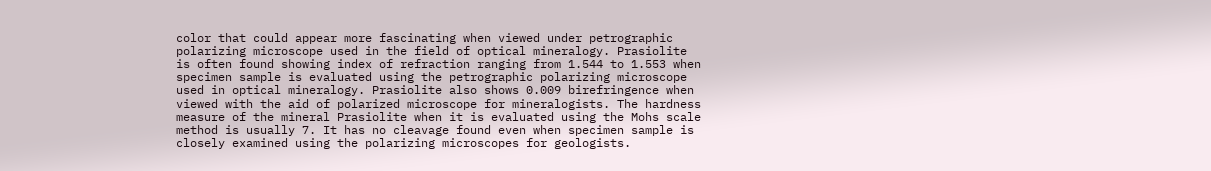color that could appear more fascinating when viewed under petrographic polarizing microscope used in the field of optical mineralogy. Prasiolite is often found showing index of refraction ranging from 1.544 to 1.553 when specimen sample is evaluated using the petrographic polarizing microscope used in optical mineralogy. Prasiolite also shows 0.009 birefringence when viewed with the aid of polarized microscope for mineralogists. The hardness measure of the mineral Prasiolite when it is evaluated using the Mohs scale method is usually 7. It has no cleavage found even when specimen sample is closely examined using the polarizing microscopes for geologists.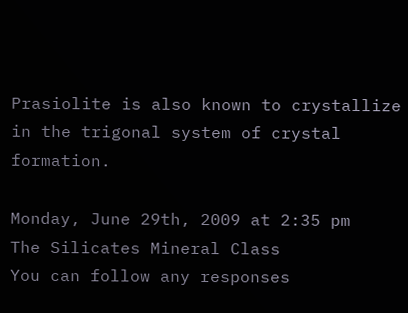Prasiolite is also known to crystallize in the trigonal system of crystal formation.

Monday, June 29th, 2009 at 2:35 pm
The Silicates Mineral Class
You can follow any responses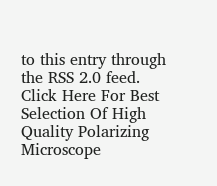to this entry through the RSS 2.0 feed.
Click Here For Best Selection Of High Quality Polarizing Microscope